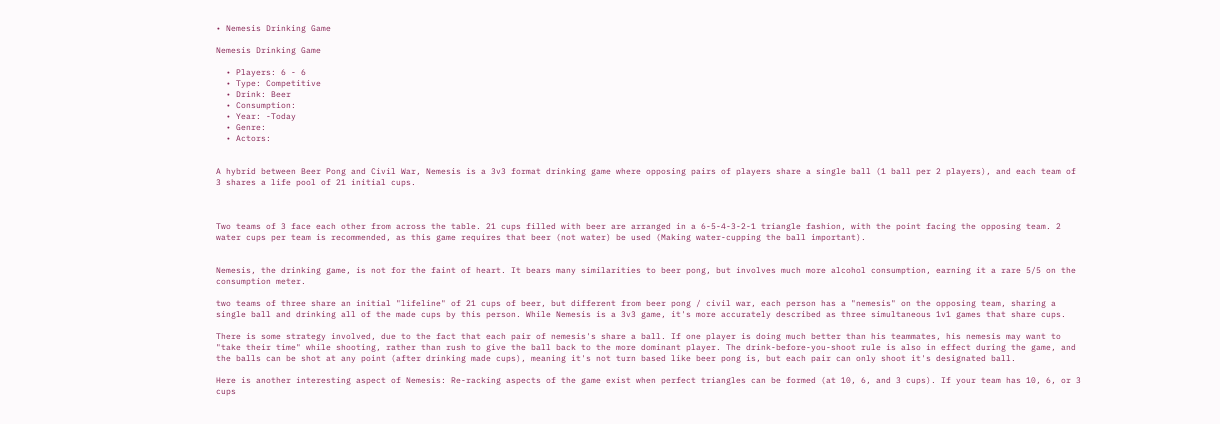• Nemesis Drinking Game

Nemesis Drinking Game

  • Players: 6 - 6
  • Type: Competitive
  • Drink: Beer
  • Consumption:
  • Year: -Today
  • Genre:
  • Actors:


A hybrid between Beer Pong and Civil War, Nemesis is a 3v3 format drinking game where opposing pairs of players share a single ball (1 ball per 2 players), and each team of 3 shares a life pool of 21 initial cups.



Two teams of 3 face each other from across the table. 21 cups filled with beer are arranged in a 6-5-4-3-2-1 triangle fashion, with the point facing the opposing team. 2 water cups per team is recommended, as this game requires that beer (not water) be used (Making water-cupping the ball important).


Nemesis, the drinking game, is not for the faint of heart. It bears many similarities to beer pong, but involves much more alcohol consumption, earning it a rare 5/5 on the consumption meter.

two teams of three share an initial "lifeline" of 21 cups of beer, but different from beer pong / civil war, each person has a "nemesis" on the opposing team, sharing a single ball and drinking all of the made cups by this person. While Nemesis is a 3v3 game, it's more accurately described as three simultaneous 1v1 games that share cups.

There is some strategy involved, due to the fact that each pair of nemesis's share a ball. If one player is doing much better than his teammates, his nemesis may want to "take their time" while shooting, rather than rush to give the ball back to the more dominant player. The drink-before-you-shoot rule is also in effect during the game, and the balls can be shot at any point (after drinking made cups), meaning it's not turn based like beer pong is, but each pair can only shoot it's designated ball.

Here is another interesting aspect of Nemesis: Re-racking aspects of the game exist when perfect triangles can be formed (at 10, 6, and 3 cups). If your team has 10, 6, or 3 cups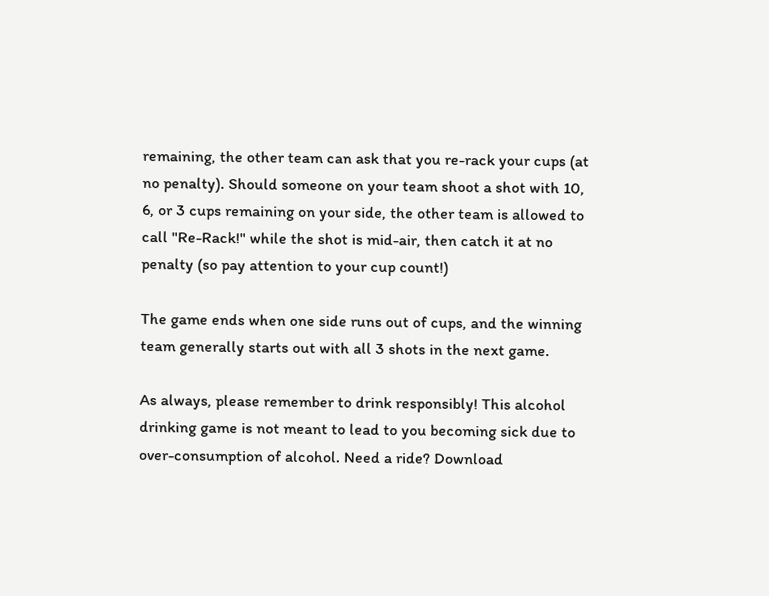remaining, the other team can ask that you re-rack your cups (at no penalty). Should someone on your team shoot a shot with 10, 6, or 3 cups remaining on your side, the other team is allowed to call "Re-Rack!" while the shot is mid-air, then catch it at no penalty (so pay attention to your cup count!)

The game ends when one side runs out of cups, and the winning team generally starts out with all 3 shots in the next game.

As always, please remember to drink responsibly! This alcohol drinking game is not meant to lead to you becoming sick due to over-consumption of alcohol. Need a ride? Download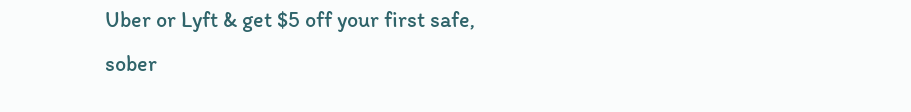Uber or Lyft & get $5 off your first safe, sober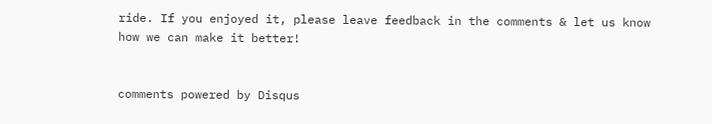ride. If you enjoyed it, please leave feedback in the comments & let us know how we can make it better!


comments powered by Disqus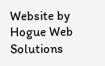Website by Hogue Web Solutions